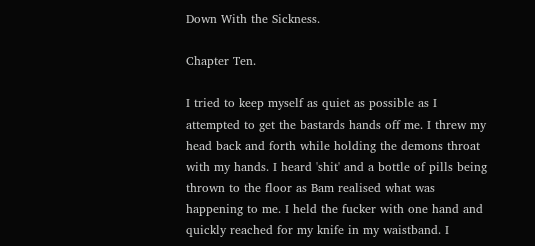Down With the Sickness.

Chapter Ten.

I tried to keep myself as quiet as possible as I attempted to get the bastards hands off me. I threw my head back and forth while holding the demons throat with my hands. I heard 'shit' and a bottle of pills being thrown to the floor as Bam realised what was happening to me. I held the fucker with one hand and quickly reached for my knife in my waistband. I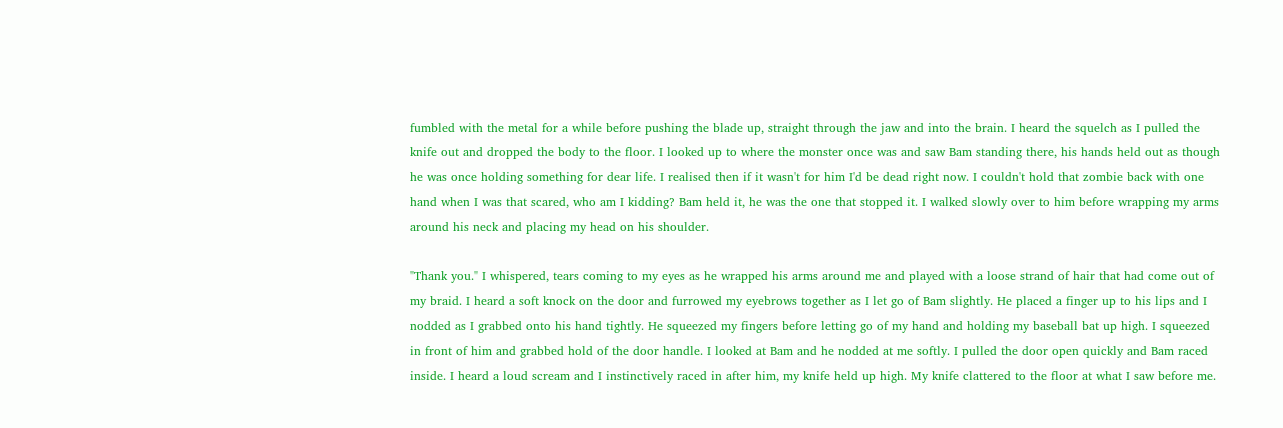fumbled with the metal for a while before pushing the blade up, straight through the jaw and into the brain. I heard the squelch as I pulled the knife out and dropped the body to the floor. I looked up to where the monster once was and saw Bam standing there, his hands held out as though he was once holding something for dear life. I realised then if it wasn't for him I'd be dead right now. I couldn't hold that zombie back with one hand when I was that scared, who am I kidding? Bam held it, he was the one that stopped it. I walked slowly over to him before wrapping my arms around his neck and placing my head on his shoulder.

"Thank you." I whispered, tears coming to my eyes as he wrapped his arms around me and played with a loose strand of hair that had come out of my braid. I heard a soft knock on the door and furrowed my eyebrows together as I let go of Bam slightly. He placed a finger up to his lips and I nodded as I grabbed onto his hand tightly. He squeezed my fingers before letting go of my hand and holding my baseball bat up high. I squeezed in front of him and grabbed hold of the door handle. I looked at Bam and he nodded at me softly. I pulled the door open quickly and Bam raced inside. I heard a loud scream and I instinctively raced in after him, my knife held up high. My knife clattered to the floor at what I saw before me.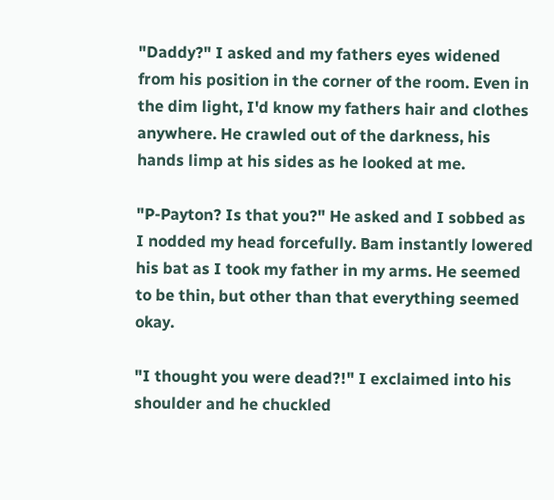"Daddy?" I asked and my fathers eyes widened from his position in the corner of the room. Even in the dim light, I'd know my fathers hair and clothes anywhere. He crawled out of the darkness, his hands limp at his sides as he looked at me.

"P-Payton? Is that you?" He asked and I sobbed as I nodded my head forcefully. Bam instantly lowered his bat as I took my father in my arms. He seemed to be thin, but other than that everything seemed okay.

"I thought you were dead?!" I exclaimed into his shoulder and he chuckled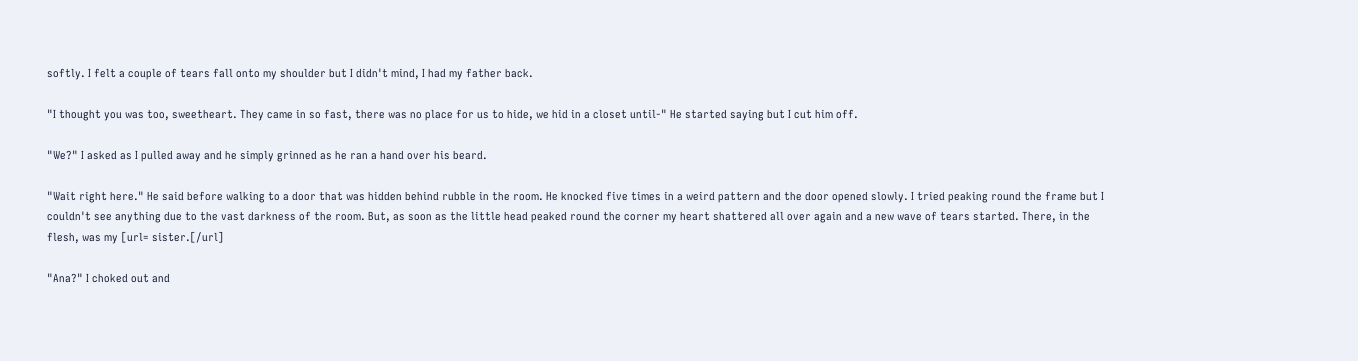softly. I felt a couple of tears fall onto my shoulder but I didn't mind, I had my father back.

"I thought you was too, sweetheart. They came in so fast, there was no place for us to hide, we hid in a closet until-" He started saying but I cut him off.

"We?" I asked as I pulled away and he simply grinned as he ran a hand over his beard.

"Wait right here." He said before walking to a door that was hidden behind rubble in the room. He knocked five times in a weird pattern and the door opened slowly. I tried peaking round the frame but I couldn't see anything due to the vast darkness of the room. But, as soon as the little head peaked round the corner my heart shattered all over again and a new wave of tears started. There, in the flesh, was my [url= sister.[/url]

"Ana?" I choked out and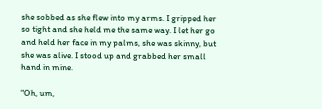she sobbed as she flew into my arms. I gripped her so tight and she held me the same way. I let her go and held her face in my palms, she was skinny, but she was alive. I stood up and grabbed her small hand in mine.

"Oh, um,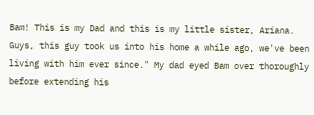Bam! This is my Dad and this is my little sister, Ariana. Guys, this guy took us into his home a while ago, we've been living with him ever since." My dad eyed Bam over thoroughly before extending his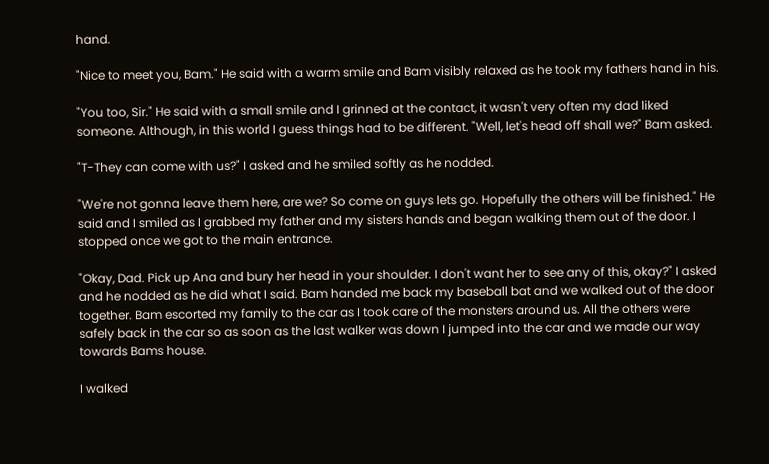hand.

"Nice to meet you, Bam." He said with a warm smile and Bam visibly relaxed as he took my fathers hand in his.

"You too, Sir." He said with a small smile and I grinned at the contact, it wasn't very often my dad liked someone. Although, in this world I guess things had to be different. "Well, let's head off shall we?" Bam asked.

"T-They can come with us?" I asked and he smiled softly as he nodded.

"We're not gonna leave them here, are we? So come on guys lets go. Hopefully the others will be finished." He said and I smiled as I grabbed my father and my sisters hands and began walking them out of the door. I stopped once we got to the main entrance.

"Okay, Dad. Pick up Ana and bury her head in your shoulder. I don't want her to see any of this, okay?" I asked and he nodded as he did what I said. Bam handed me back my baseball bat and we walked out of the door together. Bam escorted my family to the car as I took care of the monsters around us. All the others were safely back in the car so as soon as the last walker was down I jumped into the car and we made our way towards Bams house.

I walked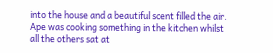into the house and a beautiful scent filled the air. Ape was cooking something in the kitchen whilst all the others sat at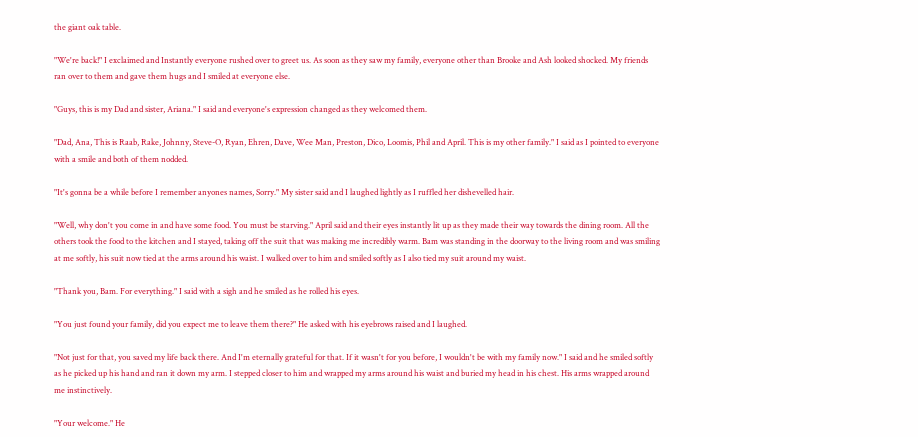the giant oak table.

"We're back!" I exclaimed and Instantly everyone rushed over to greet us. As soon as they saw my family, everyone other than Brooke and Ash looked shocked. My friends ran over to them and gave them hugs and I smiled at everyone else.

"Guys, this is my Dad and sister, Ariana." I said and everyone's expression changed as they welcomed them.

"Dad, Ana, This is Raab, Rake, Johnny, Steve-O, Ryan, Ehren, Dave, Wee Man, Preston, Dico, Loomis, Phil and April. This is my other family." I said as I pointed to everyone with a smile and both of them nodded.

"It's gonna be a while before I remember anyones names, Sorry." My sister said and I laughed lightly as I ruffled her dishevelled hair.

"Well, why don't you come in and have some food. You must be starving." April said and their eyes instantly lit up as they made their way towards the dining room. All the others took the food to the kitchen and I stayed, taking off the suit that was making me incredibly warm. Bam was standing in the doorway to the living room and was smiling at me softly, his suit now tied at the arms around his waist. I walked over to him and smiled softly as I also tied my suit around my waist.

"Thank you, Bam. For everything." I said with a sigh and he smiled as he rolled his eyes.

"You just found your family, did you expect me to leave them there?" He asked with his eyebrows raised and I laughed.

"Not just for that, you saved my life back there. And I'm eternally grateful for that. If it wasn't for you before, I wouldn't be with my family now." I said and he smiled softly as he picked up his hand and ran it down my arm. I stepped closer to him and wrapped my arms around his waist and buried my head in his chest. His arms wrapped around me instinctively.

"Your welcome." He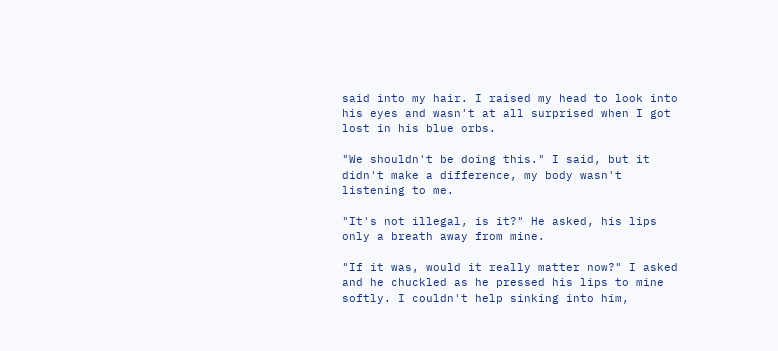said into my hair. I raised my head to look into his eyes and wasn't at all surprised when I got lost in his blue orbs.

"We shouldn't be doing this." I said, but it didn't make a difference, my body wasn't listening to me.

"It's not illegal, is it?" He asked, his lips only a breath away from mine.

"If it was, would it really matter now?" I asked and he chuckled as he pressed his lips to mine softly. I couldn't help sinking into him,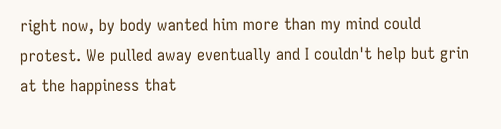right now, by body wanted him more than my mind could protest. We pulled away eventually and I couldn't help but grin at the happiness that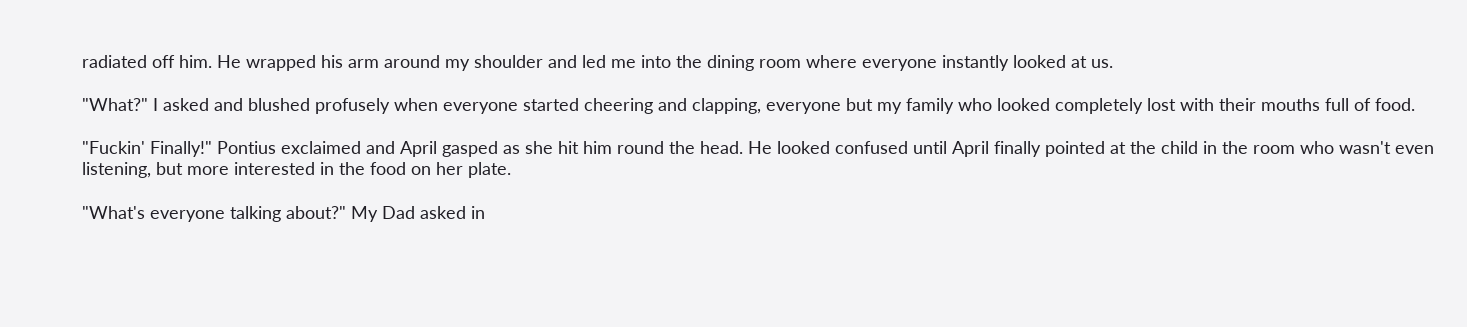radiated off him. He wrapped his arm around my shoulder and led me into the dining room where everyone instantly looked at us.

"What?" I asked and blushed profusely when everyone started cheering and clapping, everyone but my family who looked completely lost with their mouths full of food.

"Fuckin' Finally!" Pontius exclaimed and April gasped as she hit him round the head. He looked confused until April finally pointed at the child in the room who wasn't even listening, but more interested in the food on her plate.

"What's everyone talking about?" My Dad asked in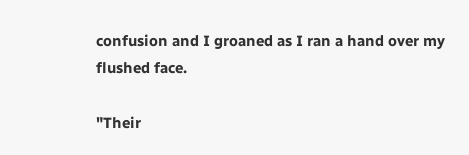confusion and I groaned as I ran a hand over my flushed face.

"Their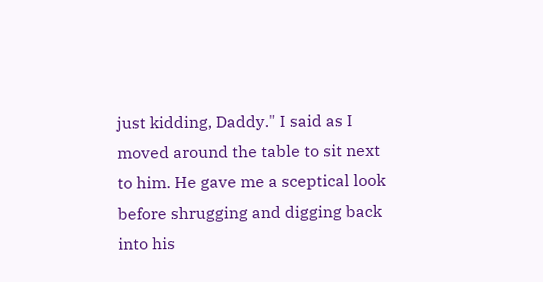just kidding, Daddy." I said as I moved around the table to sit next to him. He gave me a sceptical look before shrugging and digging back into his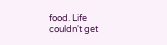food. Life couldn't get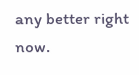any better right now.